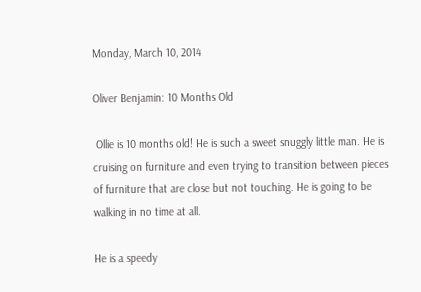Monday, March 10, 2014

Oliver Benjamin: 10 Months Old

 Ollie is 10 months old! He is such a sweet snuggly little man. He is cruising on furniture and even trying to transition between pieces of furniture that are close but not touching. He is going to be walking in no time at all.

He is a speedy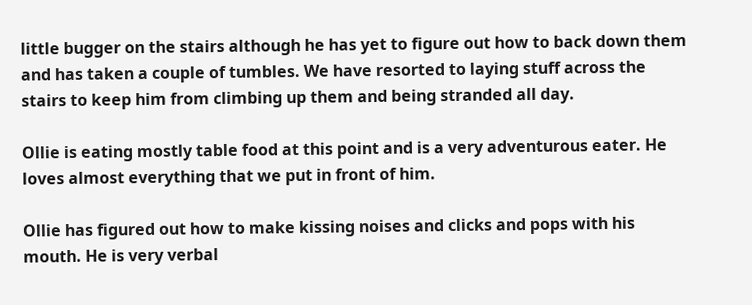little bugger on the stairs although he has yet to figure out how to back down them and has taken a couple of tumbles. We have resorted to laying stuff across the stairs to keep him from climbing up them and being stranded all day.

Ollie is eating mostly table food at this point and is a very adventurous eater. He loves almost everything that we put in front of him.

Ollie has figured out how to make kissing noises and clicks and pops with his mouth. He is very verbal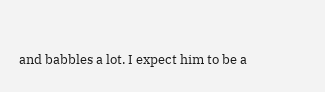and babbles a lot. I expect him to be a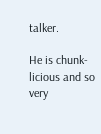talker.

He is chunk-licious and so very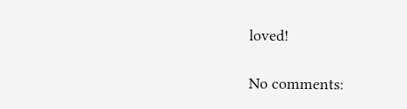loved!

No comments: